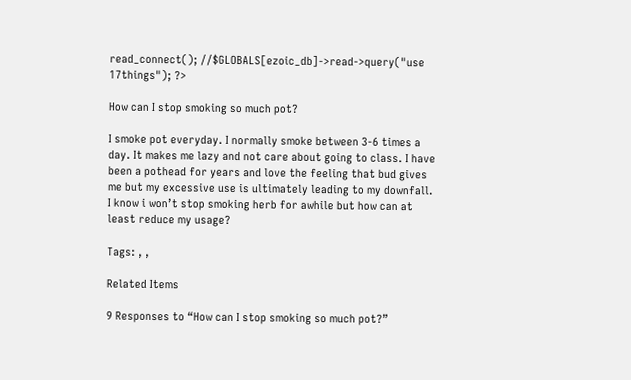read_connect(); //$GLOBALS[ezoic_db]->read->query("use 17things"); ?>

How can I stop smoking so much pot?

I smoke pot everyday. I normally smoke between 3-6 times a day. It makes me lazy and not care about going to class. I have been a pothead for years and love the feeling that bud gives me but my excessive use is ultimately leading to my downfall. I know i won’t stop smoking herb for awhile but how can at least reduce my usage?

Tags: , ,

Related Items

9 Responses to “How can I stop smoking so much pot?”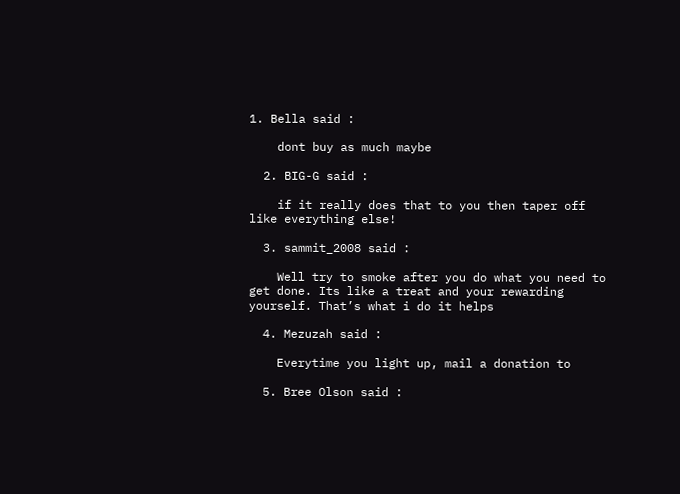1. Bella said :

    dont buy as much maybe

  2. BIG-G said :

    if it really does that to you then taper off like everything else!

  3. sammit_2008 said :

    Well try to smoke after you do what you need to get done. Its like a treat and your rewarding yourself. That’s what i do it helps

  4. Mezuzah said :

    Everytime you light up, mail a donation to

  5. Bree Olson said :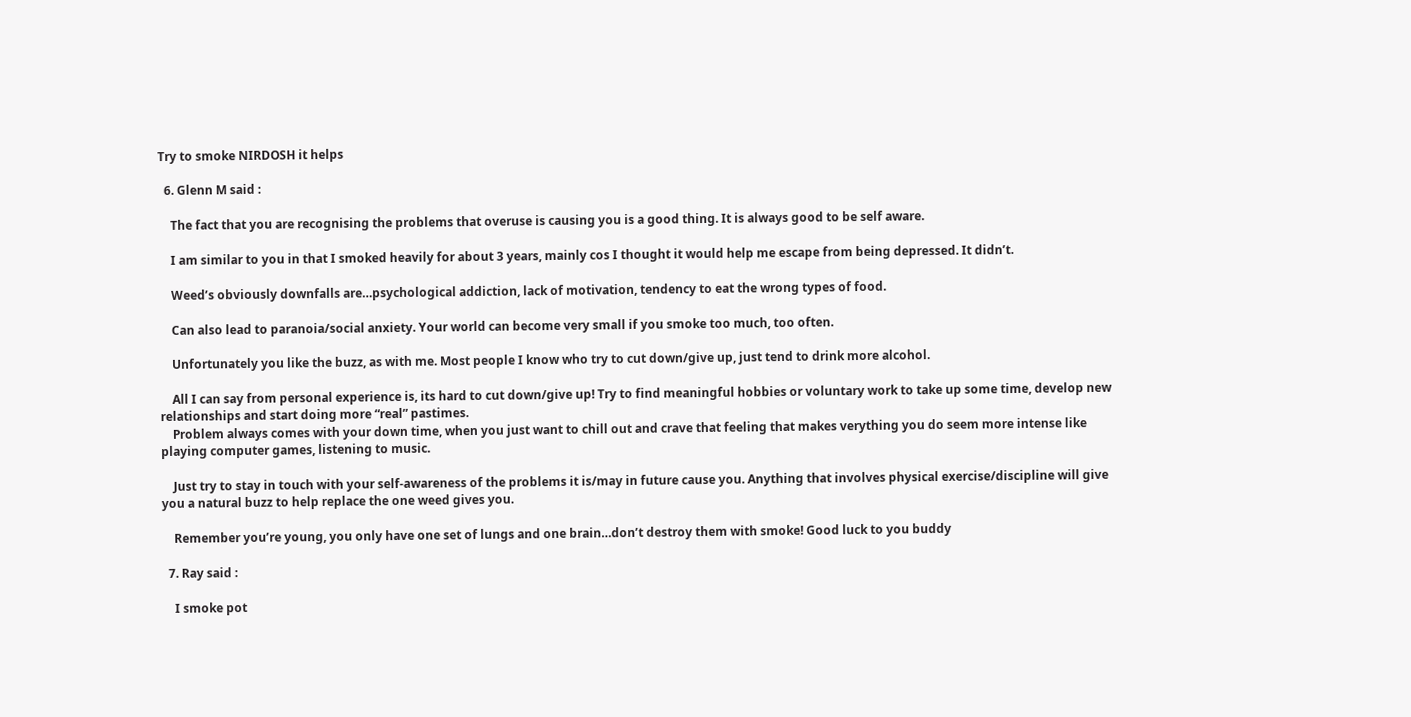Try to smoke NIRDOSH it helps

  6. Glenn M said :

    The fact that you are recognising the problems that overuse is causing you is a good thing. It is always good to be self aware.

    I am similar to you in that I smoked heavily for about 3 years, mainly cos I thought it would help me escape from being depressed. It didn’t.

    Weed’s obviously downfalls are…psychological addiction, lack of motivation, tendency to eat the wrong types of food.

    Can also lead to paranoia/social anxiety. Your world can become very small if you smoke too much, too often.

    Unfortunately you like the buzz, as with me. Most people I know who try to cut down/give up, just tend to drink more alcohol.

    All I can say from personal experience is, its hard to cut down/give up! Try to find meaningful hobbies or voluntary work to take up some time, develop new relationships and start doing more “real” pastimes.
    Problem always comes with your down time, when you just want to chill out and crave that feeling that makes verything you do seem more intense like playing computer games, listening to music.

    Just try to stay in touch with your self-awareness of the problems it is/may in future cause you. Anything that involves physical exercise/discipline will give you a natural buzz to help replace the one weed gives you.

    Remember you’re young, you only have one set of lungs and one brain…don’t destroy them with smoke! Good luck to you buddy

  7. Ray said :

    I smoke pot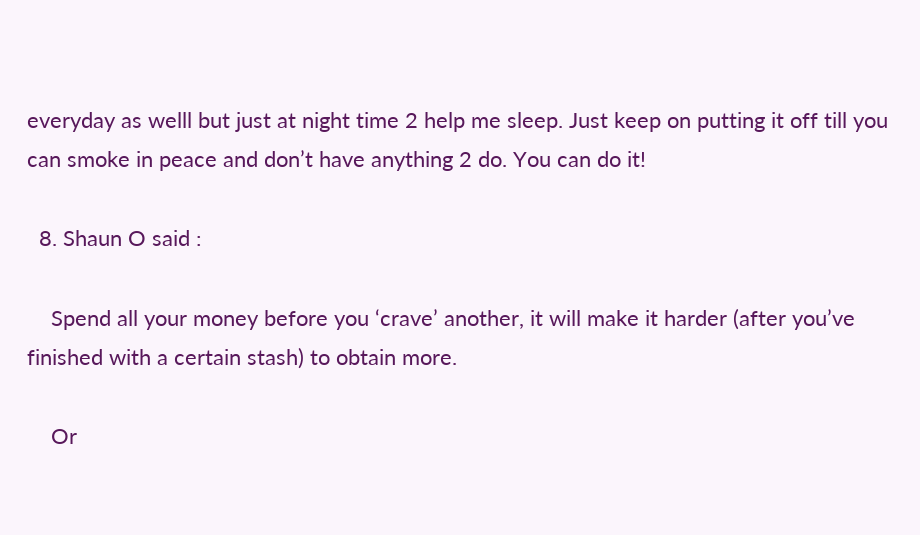everyday as welll but just at night time 2 help me sleep. Just keep on putting it off till you can smoke in peace and don’t have anything 2 do. You can do it!

  8. Shaun O said :

    Spend all your money before you ‘crave’ another, it will make it harder (after you’ve finished with a certain stash) to obtain more.

    Or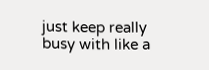just keep really busy with like a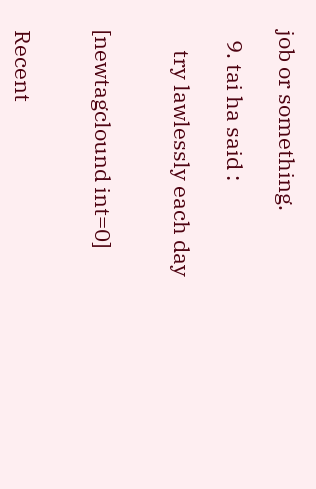job or something.

  9. tai ha said :

    try lawlessly each day


[newtagclound int=0]


Recent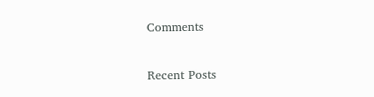Comments

Recent Posts